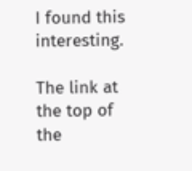I found this interesting.

The link at the top of the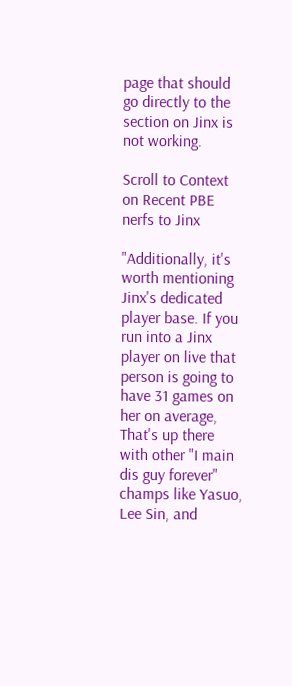page that should go directly to the section on Jinx is not working.

Scroll to Context on Recent PBE nerfs to Jinx

"Additionally, it's worth mentioning Jinx's dedicated player base. If you run into a Jinx player on live that person is going to have 31 games on her on average, That's up there with other "I main dis guy forever" champs like Yasuo, Lee Sin, and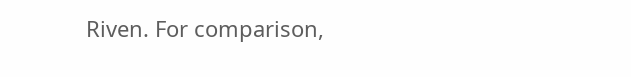Riven. For comparison,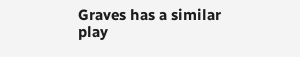Graves has a similar play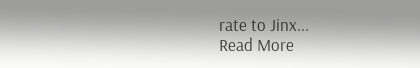rate to Jinx...
Read More